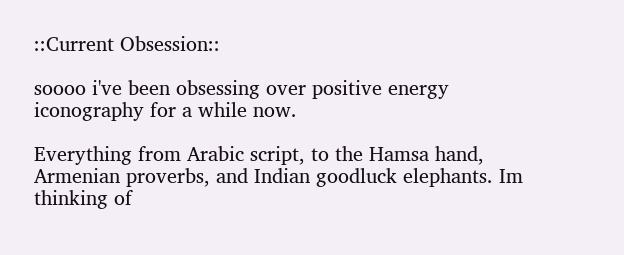::Current Obsession::

soooo i've been obsessing over positive energy iconography for a while now.

Everything from Arabic script, to the Hamsa hand, Armenian proverbs, and Indian goodluck elephants. Im thinking of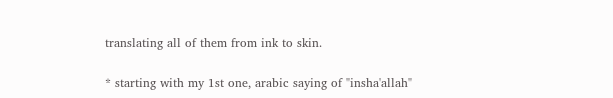translating all of them from ink to skin.

* starting with my 1st one, arabic saying of "insha'allah"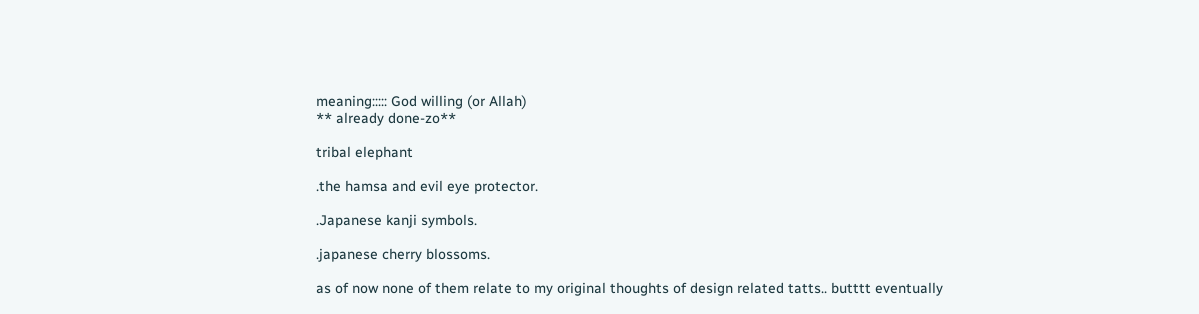meaning::::: God willing (or Allah)
** already done-zo**

tribal elephant

.the hamsa and evil eye protector.

.Japanese kanji symbols.

.japanese cherry blossoms.

as of now none of them relate to my original thoughts of design related tatts.. butttt eventually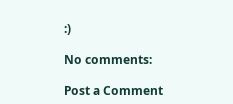:)

No comments:

Post a Comment